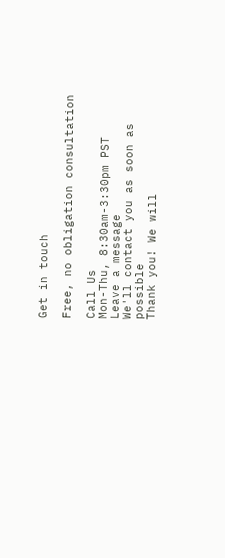Get in touch

Free, no obligation consultation

Call Us
Mon-Thu, 8:30am-3:30pm PST
Leave a message
We'll contact you as soon as possible
Thank you! We will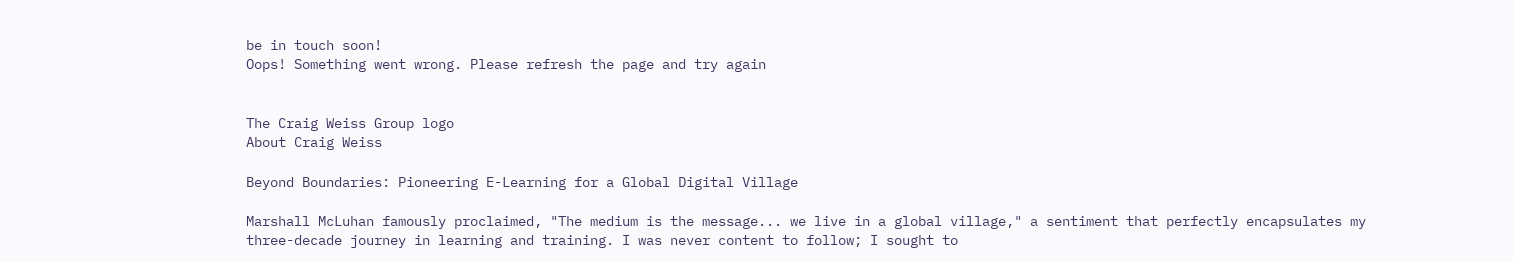be in touch soon!
Oops! Something went wrong. Please refresh the page and try again


The Craig Weiss Group logo
About Craig Weiss

Beyond Boundaries: Pioneering E-Learning for a Global Digital Village

Marshall McLuhan famously proclaimed, "The medium is the message... we live in a global village," a sentiment that perfectly encapsulates my three-decade journey in learning and training. I was never content to follow; I sought to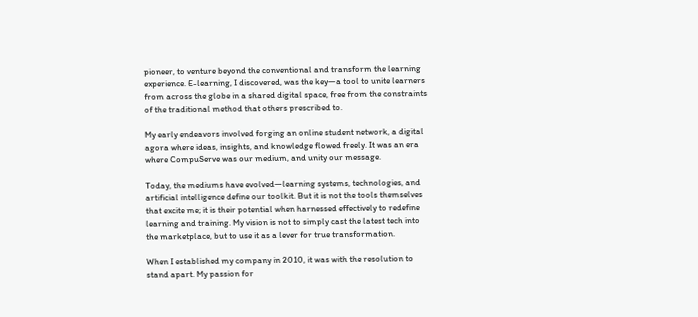pioneer, to venture beyond the conventional and transform the learning experience. E-learning, I discovered, was the key—a tool to unite learners from across the globe in a shared digital space, free from the constraints of the traditional method that others prescribed to.

My early endeavors involved forging an online student network, a digital agora where ideas, insights, and knowledge flowed freely. It was an era where CompuServe was our medium, and unity our message.

Today, the mediums have evolved—learning systems, technologies, and artificial intelligence define our toolkit. But it is not the tools themselves that excite me; it is their potential when harnessed effectively to redefine learning and training. My vision is not to simply cast the latest tech into the marketplace, but to use it as a lever for true transformation.

When I established my company in 2010, it was with the resolution to stand apart. My passion for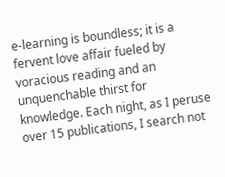e-learning is boundless; it is a fervent love affair fueled by voracious reading and an unquenchable thirst for knowledge. Each night, as I peruse over 15 publications, I search not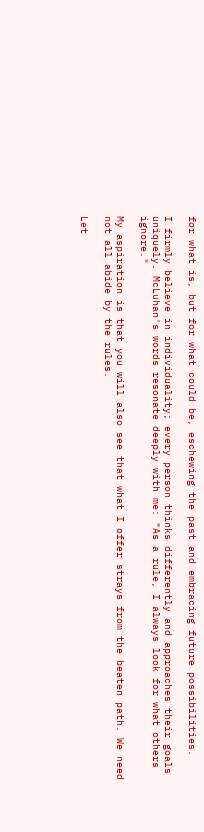for what is, but for what could be, eschewing the past and embracing future possibilities.

I firmly believe in individuality; every person thinks differently and approaches their goals uniquely. McLuhan's words resonate deeply with me: "As a rule, I always look for what others ignore."

My aspiration is that you will also see that what I offer strays from the beaten path. We need not all abide by the rules.

Let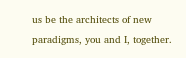us be the architects of new paradigms, you and I, together.